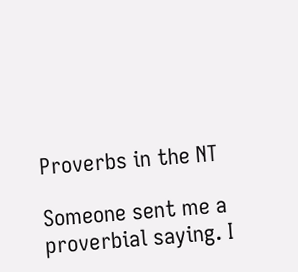Proverbs in the NT

Someone sent me a proverbial saying. I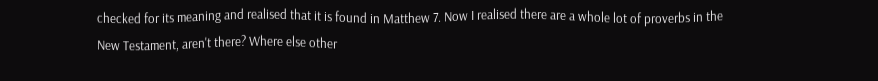checked for its meaning and realised that it is found in Matthew 7. Now I realised there are a whole lot of proverbs in the New Testament, aren't there? Where else other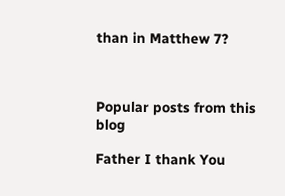than in Matthew 7?



Popular posts from this blog

Father I thank You